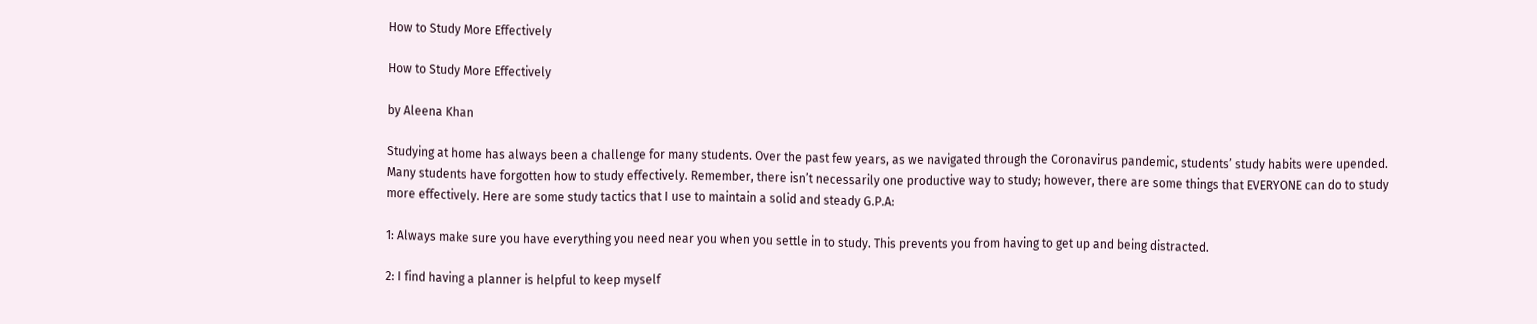How to Study More Effectively

How to Study More Effectively

by Aleena Khan

Studying at home has always been a challenge for many students. Over the past few years, as we navigated through the Coronavirus pandemic, students’ study habits were upended. Many students have forgotten how to study effectively. Remember, there isn’t necessarily one productive way to study; however, there are some things that EVERYONE can do to study more effectively. Here are some study tactics that I use to maintain a solid and steady G.P.A:

1: Always make sure you have everything you need near you when you settle in to study. This prevents you from having to get up and being distracted.

2: I find having a planner is helpful to keep myself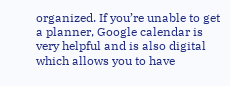organized. If you’re unable to get a planner, Google calendar is very helpful and is also digital which allows you to have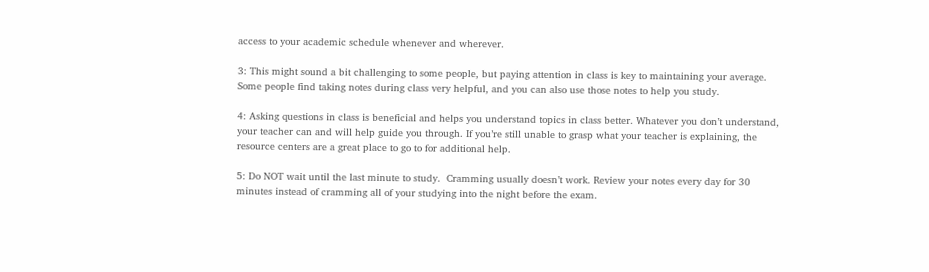access to your academic schedule whenever and wherever.

3: This might sound a bit challenging to some people, but paying attention in class is key to maintaining your average. Some people find taking notes during class very helpful, and you can also use those notes to help you study.

4: Asking questions in class is beneficial and helps you understand topics in class better. Whatever you don’t understand, your teacher can and will help guide you through. If you’re still unable to grasp what your teacher is explaining, the resource centers are a great place to go to for additional help.

5: Do NOT wait until the last minute to study.  Cramming usually doesn’t work. Review your notes every day for 30 minutes instead of cramming all of your studying into the night before the exam.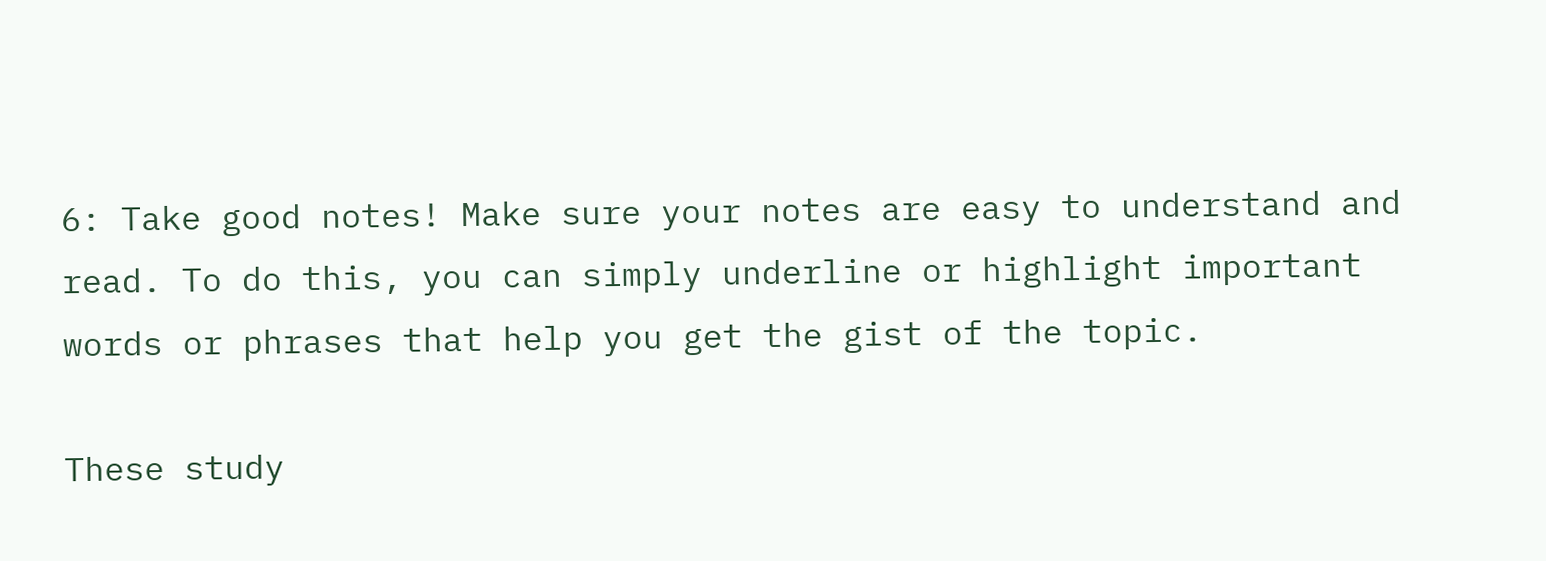6: Take good notes! Make sure your notes are easy to understand and read. To do this, you can simply underline or highlight important words or phrases that help you get the gist of the topic.

These study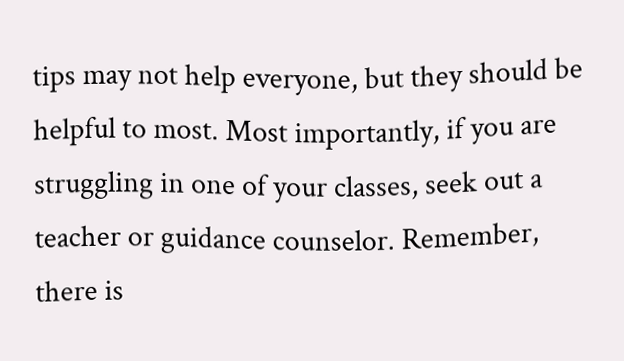tips may not help everyone, but they should be helpful to most. Most importantly, if you are struggling in one of your classes, seek out a teacher or guidance counselor. Remember, there is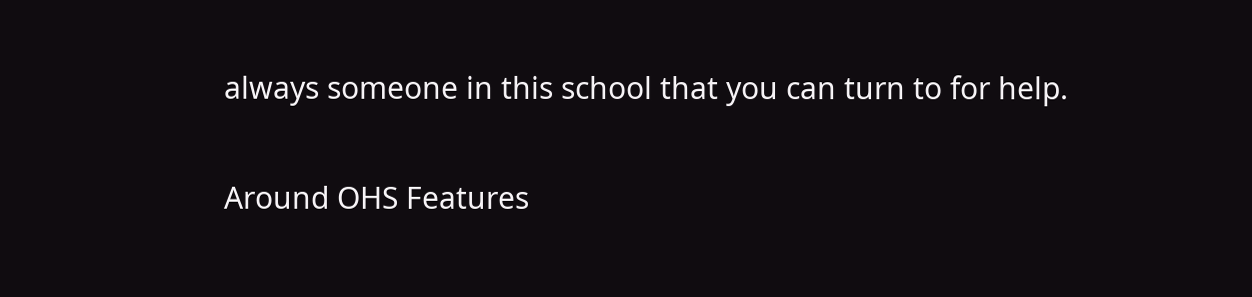always someone in this school that you can turn to for help.

Around OHS Features